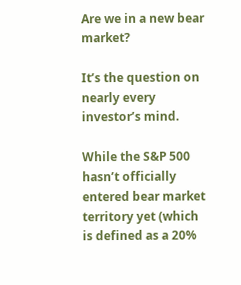Are we in a new bear market?

It’s the question on nearly every investor’s mind.

While the S&P 500 hasn’t officially entered bear market territory yet (which is defined as a 20%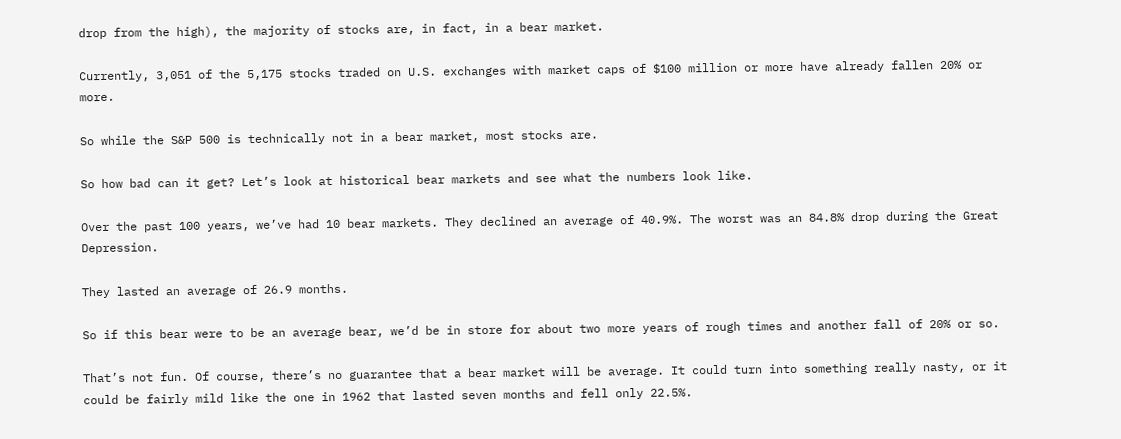drop from the high), the majority of stocks are, in fact, in a bear market.

Currently, 3,051 of the 5,175 stocks traded on U.S. exchanges with market caps of $100 million or more have already fallen 20% or more.

So while the S&P 500 is technically not in a bear market, most stocks are.

So how bad can it get? Let’s look at historical bear markets and see what the numbers look like.

Over the past 100 years, we’ve had 10 bear markets. They declined an average of 40.9%. The worst was an 84.8% drop during the Great Depression.

They lasted an average of 26.9 months.

So if this bear were to be an average bear, we’d be in store for about two more years of rough times and another fall of 20% or so.

That’s not fun. Of course, there’s no guarantee that a bear market will be average. It could turn into something really nasty, or it could be fairly mild like the one in 1962 that lasted seven months and fell only 22.5%.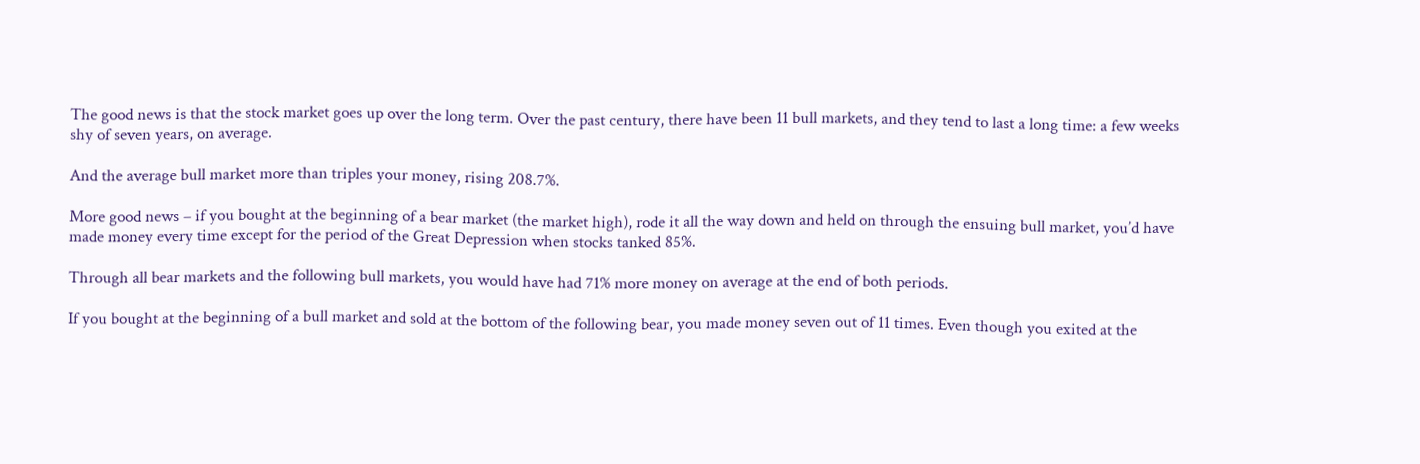The good news is that the stock market goes up over the long term. Over the past century, there have been 11 bull markets, and they tend to last a long time: a few weeks shy of seven years, on average.

And the average bull market more than triples your money, rising 208.7%.

More good news – if you bought at the beginning of a bear market (the market high), rode it all the way down and held on through the ensuing bull market, you’d have made money every time except for the period of the Great Depression when stocks tanked 85%.

Through all bear markets and the following bull markets, you would have had 71% more money on average at the end of both periods.

If you bought at the beginning of a bull market and sold at the bottom of the following bear, you made money seven out of 11 times. Even though you exited at the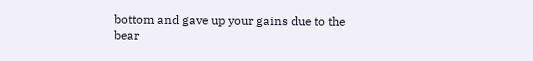bottom and gave up your gains due to the bear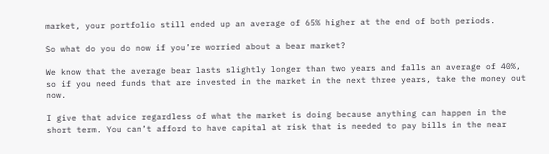market, your portfolio still ended up an average of 65% higher at the end of both periods.

So what do you do now if you’re worried about a bear market?

We know that the average bear lasts slightly longer than two years and falls an average of 40%, so if you need funds that are invested in the market in the next three years, take the money out now.

I give that advice regardless of what the market is doing because anything can happen in the short term. You can’t afford to have capital at risk that is needed to pay bills in the near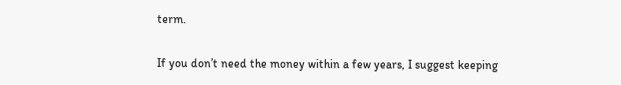term.

If you don’t need the money within a few years, I suggest keeping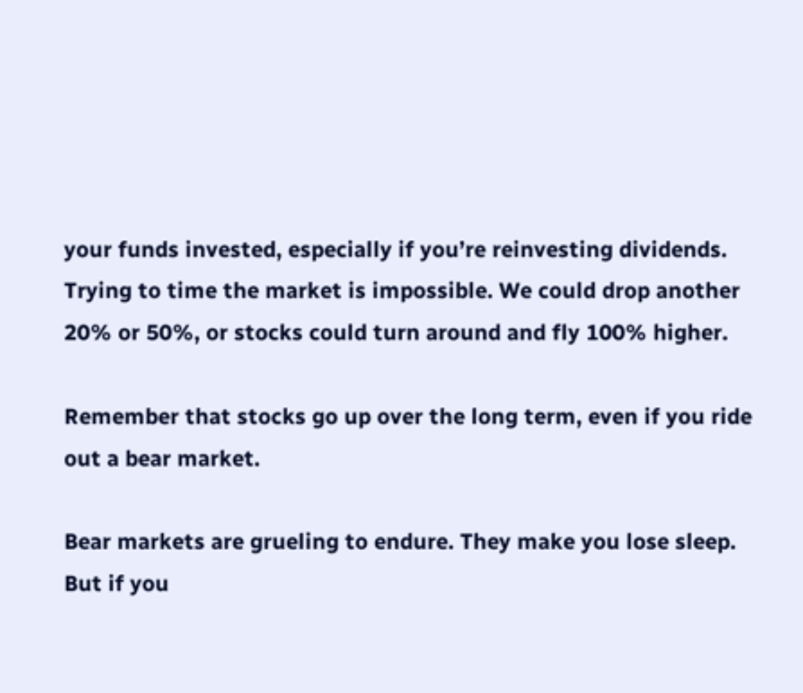your funds invested, especially if you’re reinvesting dividends. Trying to time the market is impossible. We could drop another 20% or 50%, or stocks could turn around and fly 100% higher.

Remember that stocks go up over the long term, even if you ride out a bear market.

Bear markets are grueling to endure. They make you lose sleep. But if you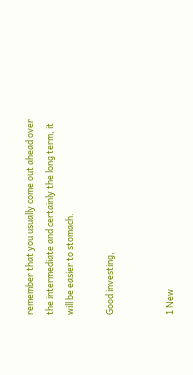remember that you usually come out ahead over the intermediate and certainly the long term, it will be easier to stomach.

Good investing,


1 New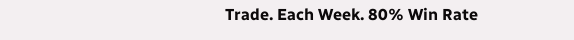Trade. Each Week. 80% Win Rate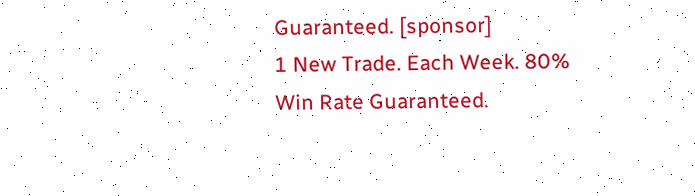Guaranteed. [sponsor]
1 New Trade. Each Week. 80% Win Rate Guaranteed.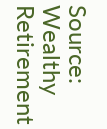Source: Wealthy Retirement